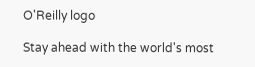O'Reilly logo

Stay ahead with the world's most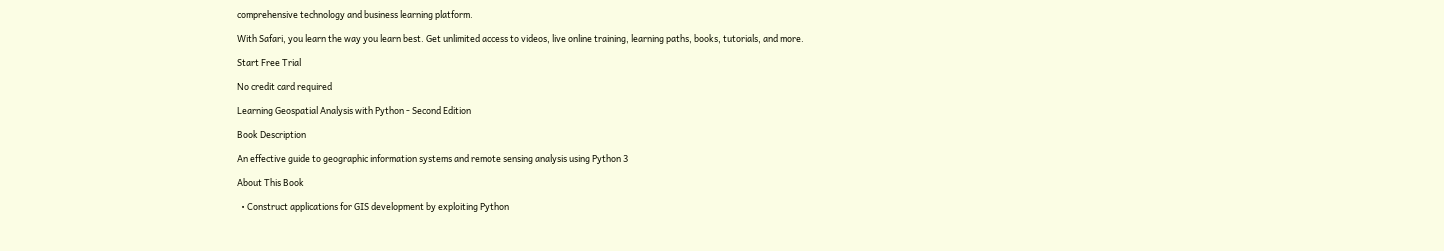comprehensive technology and business learning platform.

With Safari, you learn the way you learn best. Get unlimited access to videos, live online training, learning paths, books, tutorials, and more.

Start Free Trial

No credit card required

Learning Geospatial Analysis with Python - Second Edition

Book Description

An effective guide to geographic information systems and remote sensing analysis using Python 3

About This Book

  • Construct applications for GIS development by exploiting Python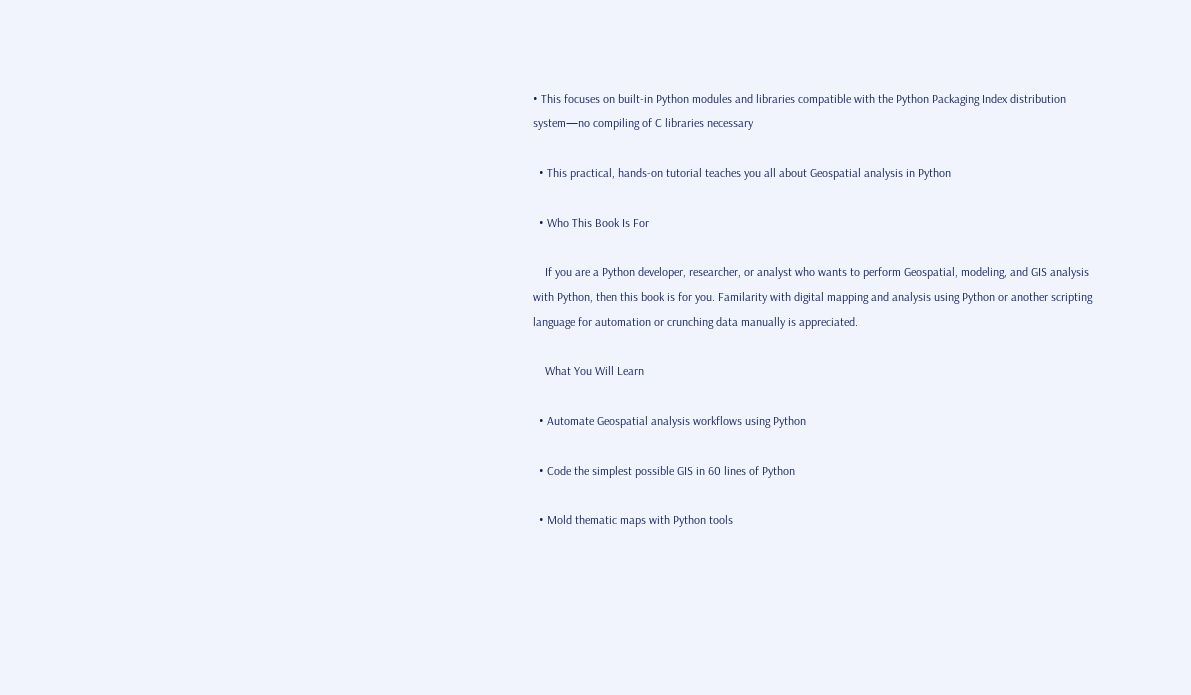• This focuses on built-in Python modules and libraries compatible with the Python Packaging Index distribution system—no compiling of C libraries necessary

  • This practical, hands-on tutorial teaches you all about Geospatial analysis in Python

  • Who This Book Is For

    If you are a Python developer, researcher, or analyst who wants to perform Geospatial, modeling, and GIS analysis with Python, then this book is for you. Familarity with digital mapping and analysis using Python or another scripting language for automation or crunching data manually is appreciated.

    What You Will Learn

  • Automate Geospatial analysis workflows using Python

  • Code the simplest possible GIS in 60 lines of Python

  • Mold thematic maps with Python tools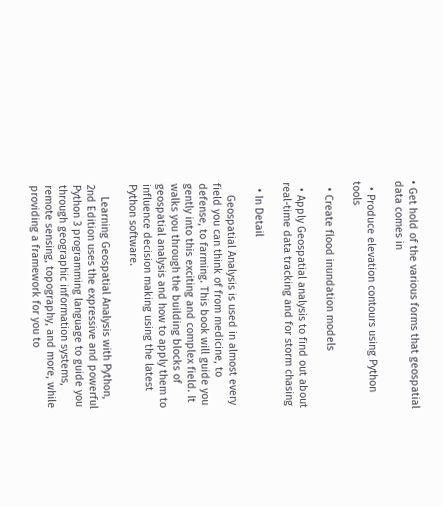• Get hold of the various forms that geospatial data comes in

  • Produce elevation contours using Python tools

  • Create flood inundation models

  • Apply Geospatial analysis to find out about real-time data tracking and for storm chasing

  • In Detail

    Geospatial Analysis is used in almost every field you can think of from medicine, to defense, to farming. This book will guide you gently into this exciting and complex field. It walks you through the building blocks of geospatial analysis and how to apply them to influence decision making using the latest Python software.

    Learning Geospatial Analysis with Python, 2nd Edition uses the expressive and powerful Python 3 programming language to guide you through geographic information systems, remote sensing, topography, and more, while providing a framework for you to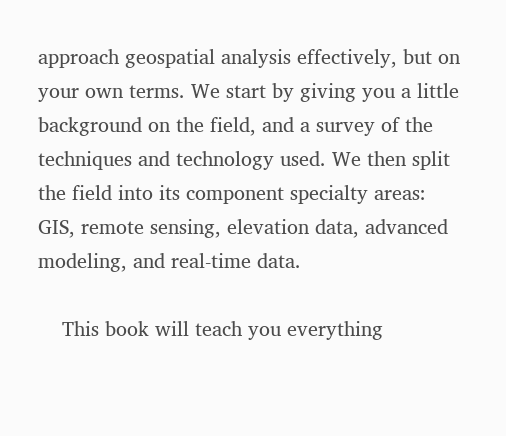approach geospatial analysis effectively, but on your own terms. We start by giving you a little background on the field, and a survey of the techniques and technology used. We then split the field into its component specialty areas: GIS, remote sensing, elevation data, advanced modeling, and real-time data.

    This book will teach you everything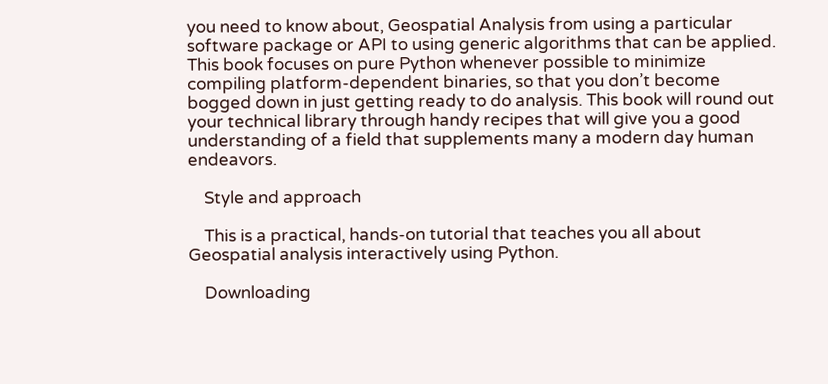you need to know about, Geospatial Analysis from using a particular software package or API to using generic algorithms that can be applied. This book focuses on pure Python whenever possible to minimize compiling platform-dependent binaries, so that you don’t become bogged down in just getting ready to do analysis. This book will round out your technical library through handy recipes that will give you a good understanding of a field that supplements many a modern day human endeavors.

    Style and approach

    This is a practical, hands-on tutorial that teaches you all about Geospatial analysis interactively using Python.

    Downloading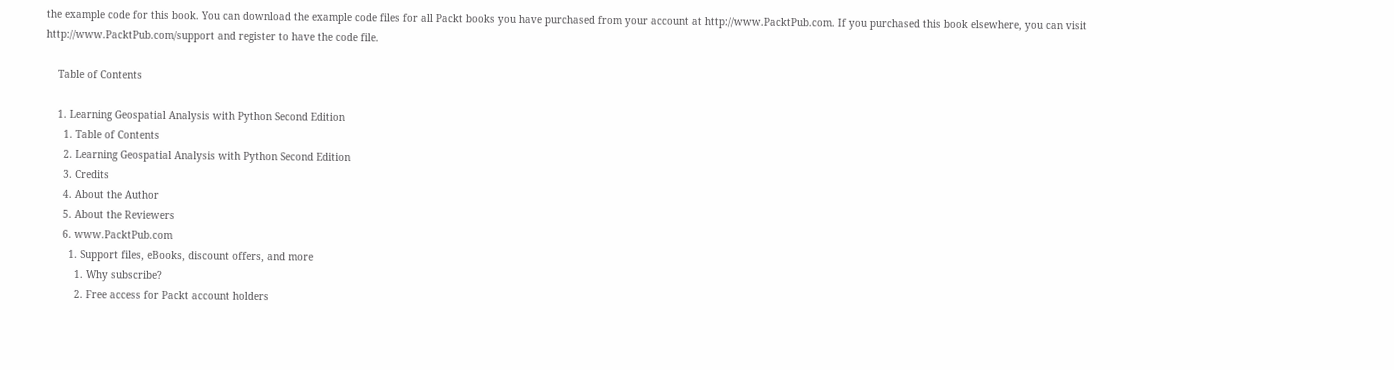the example code for this book. You can download the example code files for all Packt books you have purchased from your account at http://www.PacktPub.com. If you purchased this book elsewhere, you can visit http://www.PacktPub.com/support and register to have the code file.

    Table of Contents

    1. Learning Geospatial Analysis with Python Second Edition
      1. Table of Contents
      2. Learning Geospatial Analysis with Python Second Edition
      3. Credits
      4. About the Author
      5. About the Reviewers
      6. www.PacktPub.com
        1. Support files, eBooks, discount offers, and more
          1. Why subscribe?
          2. Free access for Packt account holders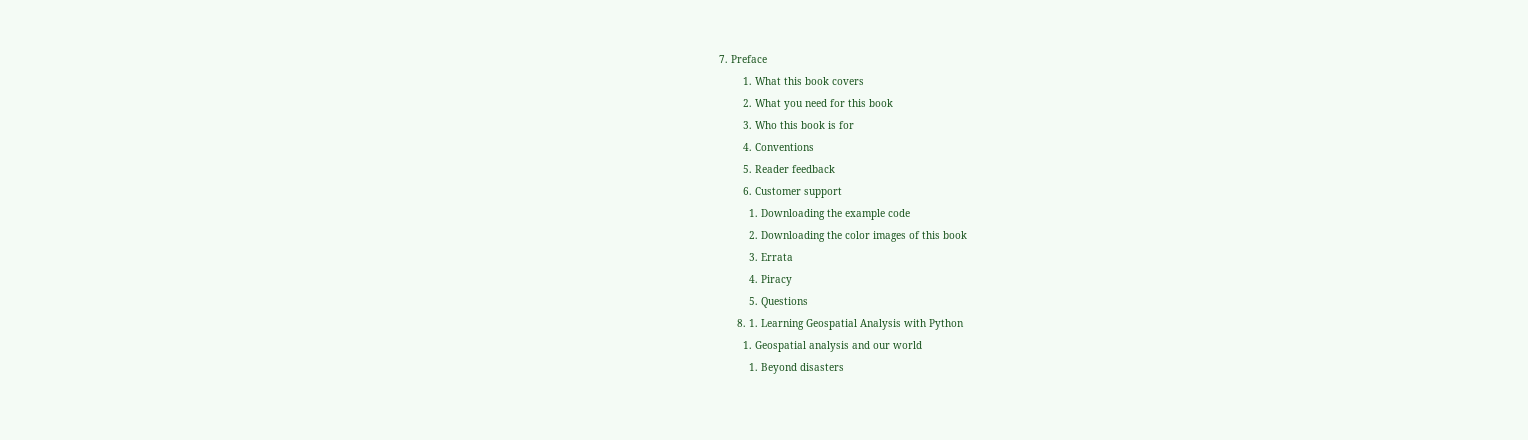7. Preface
        1. What this book covers
        2. What you need for this book
        3. Who this book is for
        4. Conventions
        5. Reader feedback
        6. Customer support
          1. Downloading the example code
          2. Downloading the color images of this book
          3. Errata
          4. Piracy
          5. Questions
      8. 1. Learning Geospatial Analysis with Python
        1. Geospatial analysis and our world
          1. Beyond disasters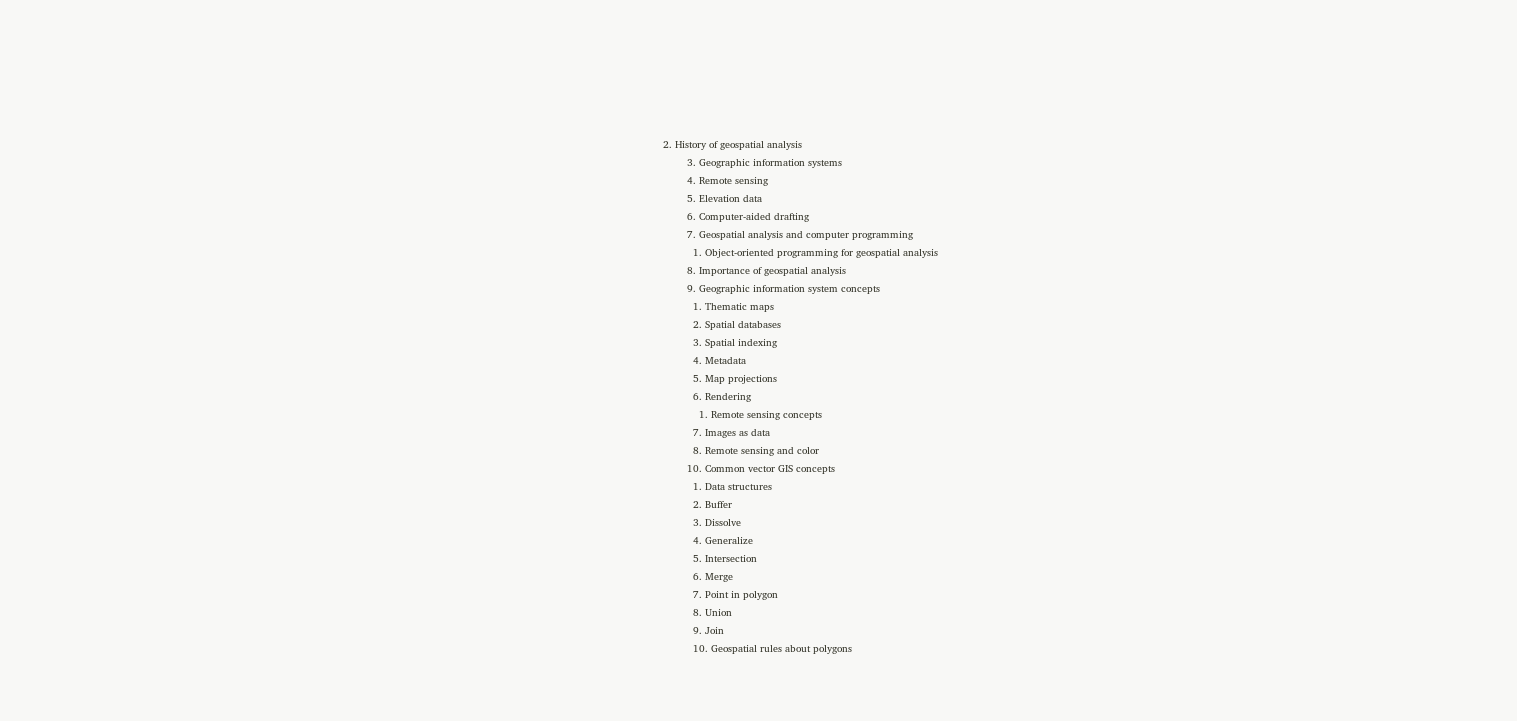2. History of geospatial analysis
        3. Geographic information systems
        4. Remote sensing
        5. Elevation data
        6. Computer-aided drafting
        7. Geospatial analysis and computer programming
          1. Object-oriented programming for geospatial analysis
        8. Importance of geospatial analysis
        9. Geographic information system concepts
          1. Thematic maps
          2. Spatial databases
          3. Spatial indexing
          4. Metadata
          5. Map projections
          6. Rendering
            1. Remote sensing concepts
          7. Images as data
          8. Remote sensing and color
        10. Common vector GIS concepts
          1. Data structures
          2. Buffer
          3. Dissolve
          4. Generalize
          5. Intersection
          6. Merge
          7. Point in polygon
          8. Union
          9. Join
          10. Geospatial rules about polygons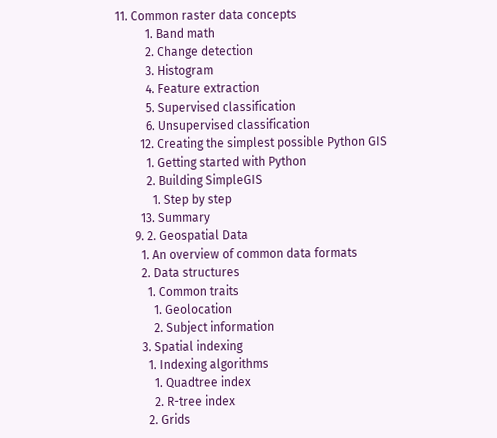11. Common raster data concepts
          1. Band math
          2. Change detection
          3. Histogram
          4. Feature extraction
          5. Supervised classification
          6. Unsupervised classification
        12. Creating the simplest possible Python GIS
          1. Getting started with Python
          2. Building SimpleGIS
            1. Step by step
        13. Summary
      9. 2. Geospatial Data
        1. An overview of common data formats
        2. Data structures
          1. Common traits
            1. Geolocation
            2. Subject information
        3. Spatial indexing
          1. Indexing algorithms
            1. Quadtree index
            2. R-tree index
          2. Grids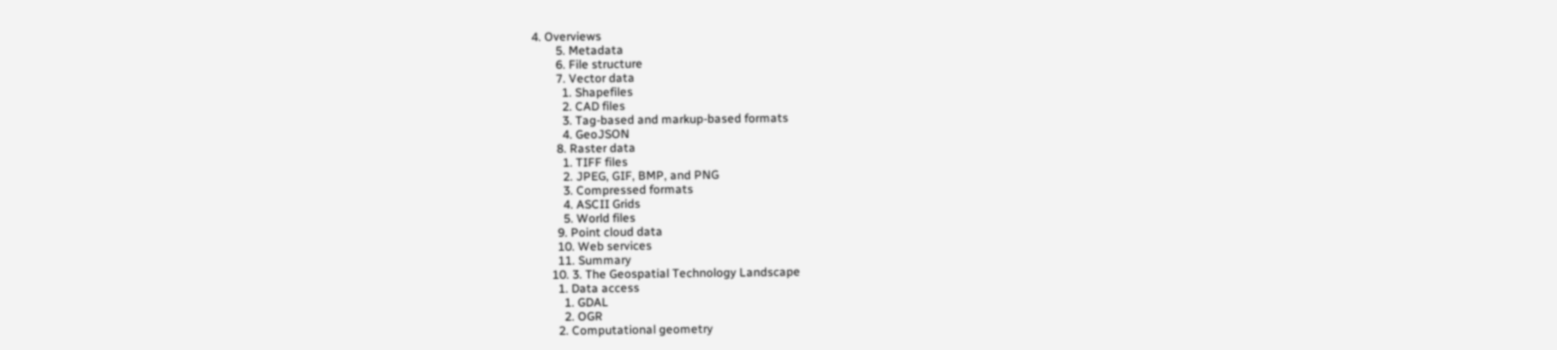4. Overviews
        5. Metadata
        6. File structure
        7. Vector data
          1. Shapefiles
          2. CAD files
          3. Tag-based and markup-based formats
          4. GeoJSON
        8. Raster data
          1. TIFF files
          2. JPEG, GIF, BMP, and PNG
          3. Compressed formats
          4. ASCII Grids
          5. World files
        9. Point cloud data
        10. Web services
        11. Summary
      10. 3. The Geospatial Technology Landscape
        1. Data access
          1. GDAL
          2. OGR
        2. Computational geometry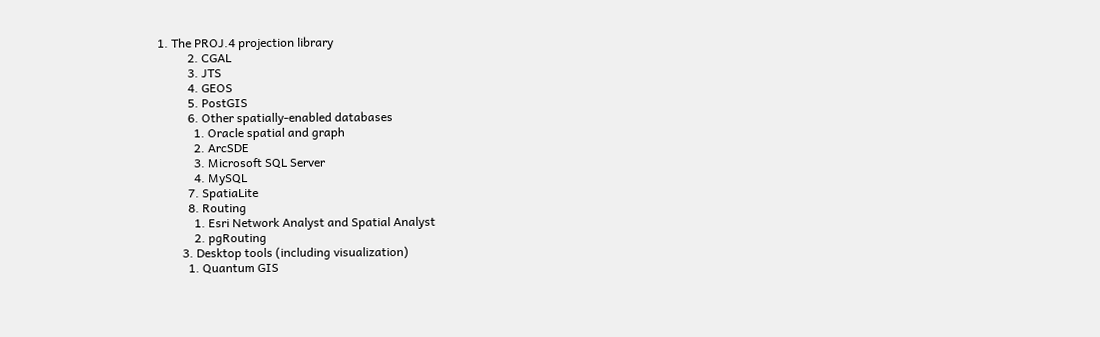1. The PROJ.4 projection library
          2. CGAL
          3. JTS
          4. GEOS
          5. PostGIS
          6. Other spatially-enabled databases
            1. Oracle spatial and graph
            2. ArcSDE
            3. Microsoft SQL Server
            4. MySQL
          7. SpatiaLite
          8. Routing
            1. Esri Network Analyst and Spatial Analyst
            2. pgRouting
        3. Desktop tools (including visualization)
          1. Quantum GIS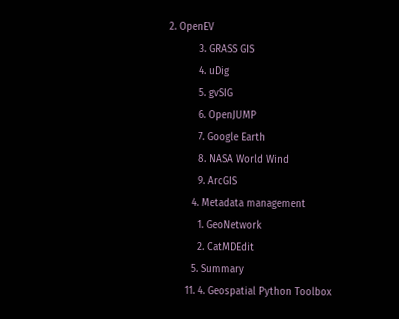2. OpenEV
          3. GRASS GIS
          4. uDig
          5. gvSIG
          6. OpenJUMP
          7. Google Earth
          8. NASA World Wind
          9. ArcGIS
        4. Metadata management
          1. GeoNetwork
          2. CatMDEdit
        5. Summary
      11. 4. Geospatial Python Toolbox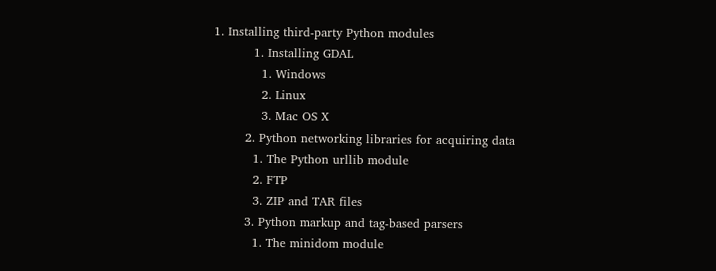1. Installing third-party Python modules
          1. Installing GDAL
            1. Windows
            2. Linux
            3. Mac OS X
        2. Python networking libraries for acquiring data
          1. The Python urllib module
          2. FTP
          3. ZIP and TAR files
        3. Python markup and tag-based parsers
          1. The minidom module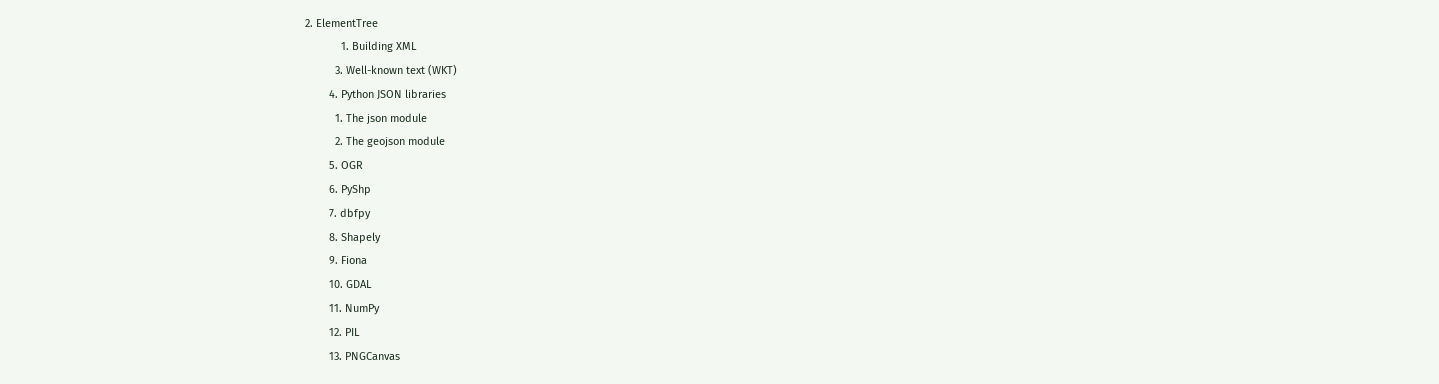2. ElementTree
            1. Building XML
          3. Well-known text (WKT)
        4. Python JSON libraries
          1. The json module
          2. The geojson module
        5. OGR
        6. PyShp
        7. dbfpy
        8. Shapely
        9. Fiona
        10. GDAL
        11. NumPy
        12. PIL
        13. PNGCanvas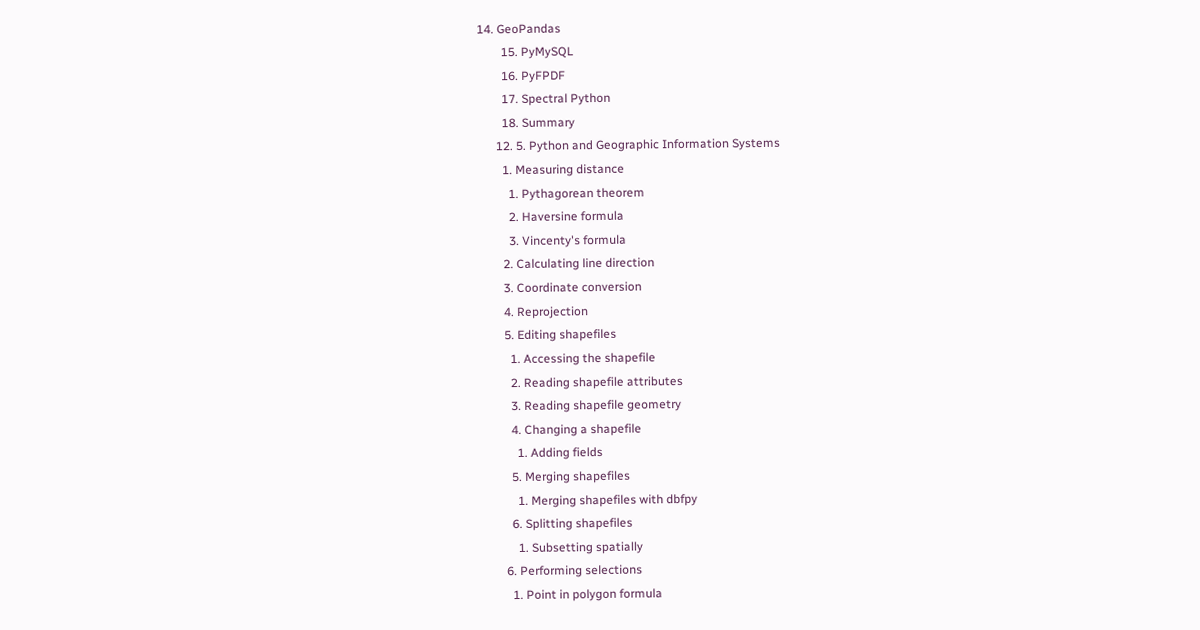14. GeoPandas
        15. PyMySQL
        16. PyFPDF
        17. Spectral Python
        18. Summary
      12. 5. Python and Geographic Information Systems
        1. Measuring distance
          1. Pythagorean theorem
          2. Haversine formula
          3. Vincenty's formula
        2. Calculating line direction
        3. Coordinate conversion
        4. Reprojection
        5. Editing shapefiles
          1. Accessing the shapefile
          2. Reading shapefile attributes
          3. Reading shapefile geometry
          4. Changing a shapefile
            1. Adding fields
          5. Merging shapefiles
            1. Merging shapefiles with dbfpy
          6. Splitting shapefiles
            1. Subsetting spatially
        6. Performing selections
          1. Point in polygon formula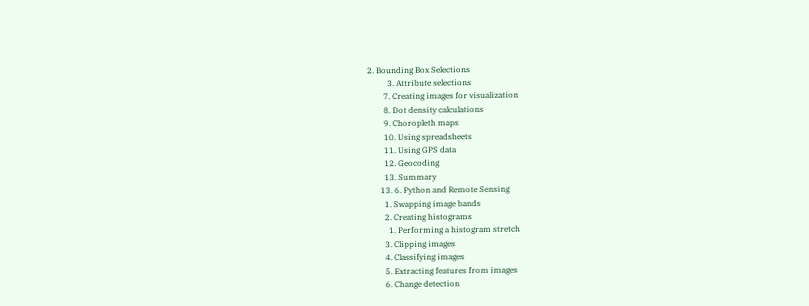2. Bounding Box Selections
          3. Attribute selections
        7. Creating images for visualization
        8. Dot density calculations
        9. Choropleth maps
        10. Using spreadsheets
        11. Using GPS data
        12. Geocoding
        13. Summary
      13. 6. Python and Remote Sensing
        1. Swapping image bands
        2. Creating histograms
          1. Performing a histogram stretch
        3. Clipping images
        4. Classifying images
        5. Extracting features from images
        6. Change detection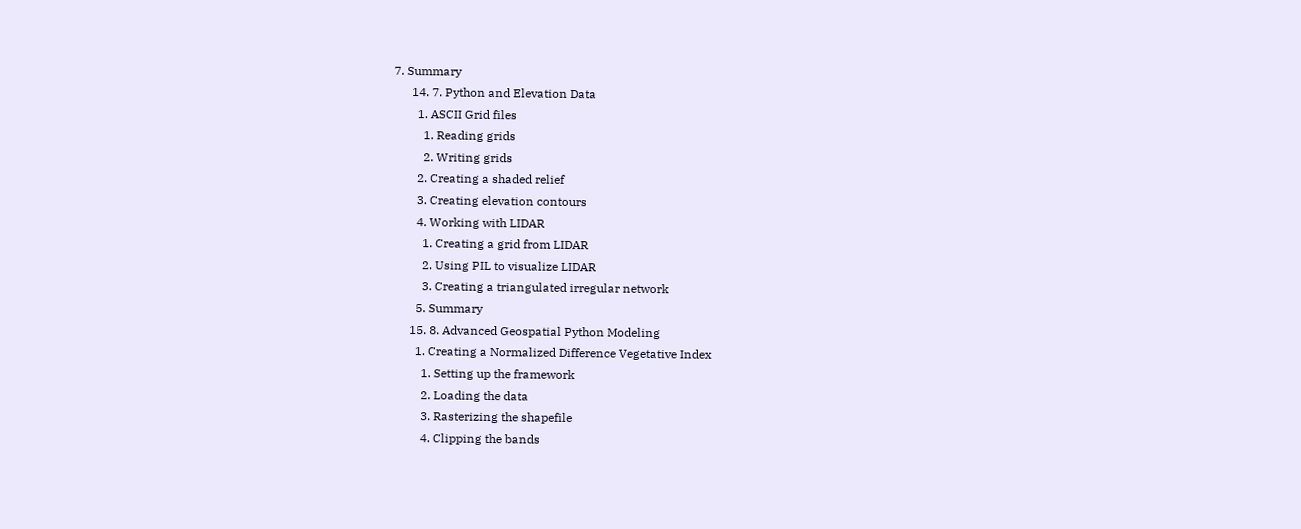7. Summary
      14. 7. Python and Elevation Data
        1. ASCII Grid files
          1. Reading grids
          2. Writing grids
        2. Creating a shaded relief
        3. Creating elevation contours
        4. Working with LIDAR
          1. Creating a grid from LIDAR
          2. Using PIL to visualize LIDAR
          3. Creating a triangulated irregular network
        5. Summary
      15. 8. Advanced Geospatial Python Modeling
        1. Creating a Normalized Difference Vegetative Index
          1. Setting up the framework
          2. Loading the data
          3. Rasterizing the shapefile
          4. Clipping the bands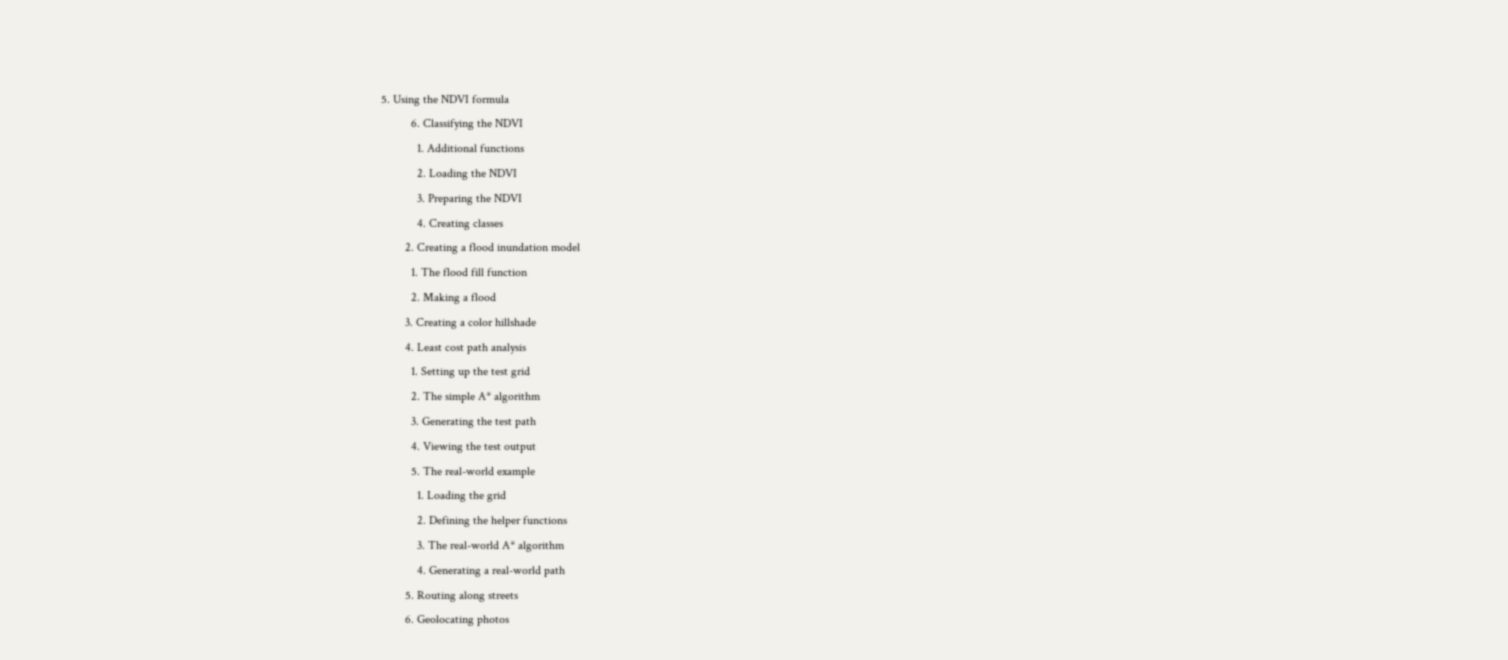5. Using the NDVI formula
          6. Classifying the NDVI
            1. Additional functions
            2. Loading the NDVI
            3. Preparing the NDVI
            4. Creating classes
        2. Creating a flood inundation model
          1. The flood fill function
          2. Making a flood
        3. Creating a color hillshade
        4. Least cost path analysis
          1. Setting up the test grid
          2. The simple A* algorithm
          3. Generating the test path
          4. Viewing the test output
          5. The real-world example
            1. Loading the grid
            2. Defining the helper functions
            3. The real-world A* algorithm
            4. Generating a real-world path
        5. Routing along streets
        6. Geolocating photos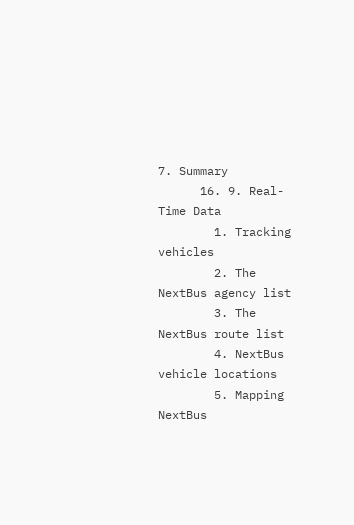7. Summary
      16. 9. Real-Time Data
        1. Tracking vehicles
        2. The NextBus agency list
        3. The NextBus route list
        4. NextBus vehicle locations
        5. Mapping NextBus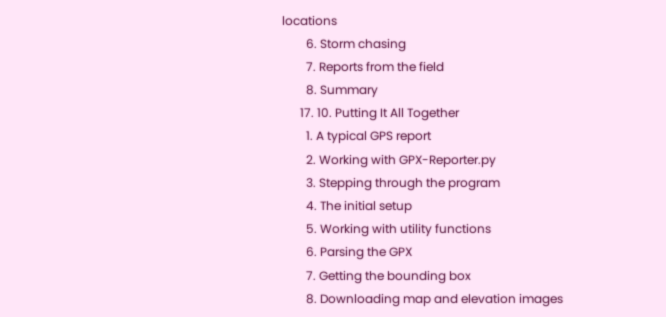locations
        6. Storm chasing
        7. Reports from the field
        8. Summary
      17. 10. Putting It All Together
        1. A typical GPS report
        2. Working with GPX-Reporter.py
        3. Stepping through the program
        4. The initial setup
        5. Working with utility functions
        6. Parsing the GPX
        7. Getting the bounding box
        8. Downloading map and elevation images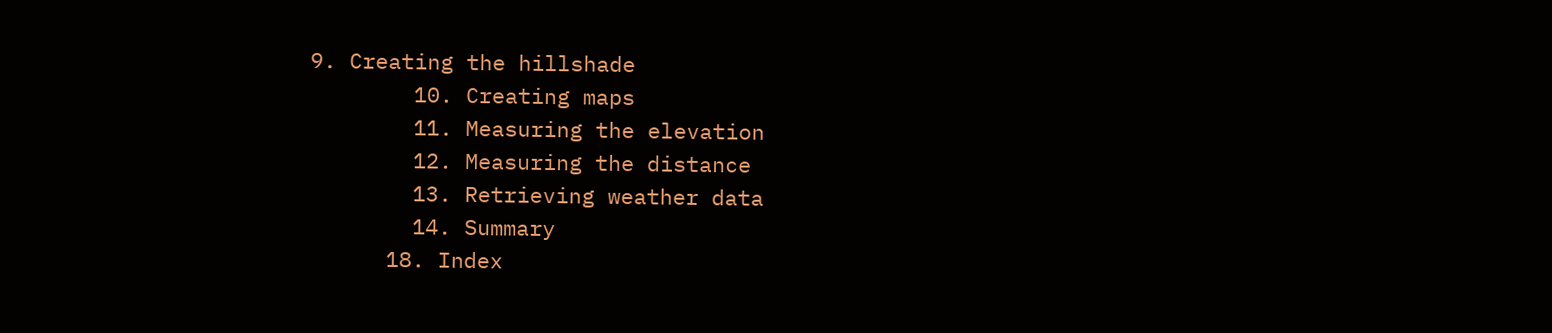9. Creating the hillshade
        10. Creating maps
        11. Measuring the elevation
        12. Measuring the distance
        13. Retrieving weather data
        14. Summary
      18. Index